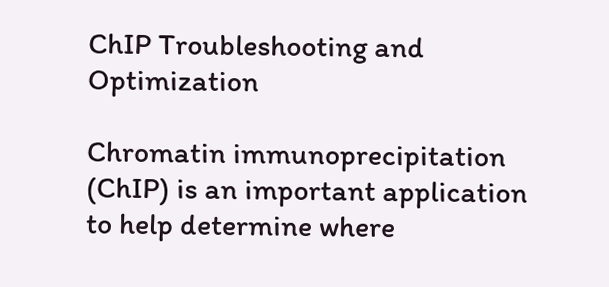ChIP Troubleshooting and Optimization

Chromatin immunoprecipitation (ChIP) is an important application to help determine where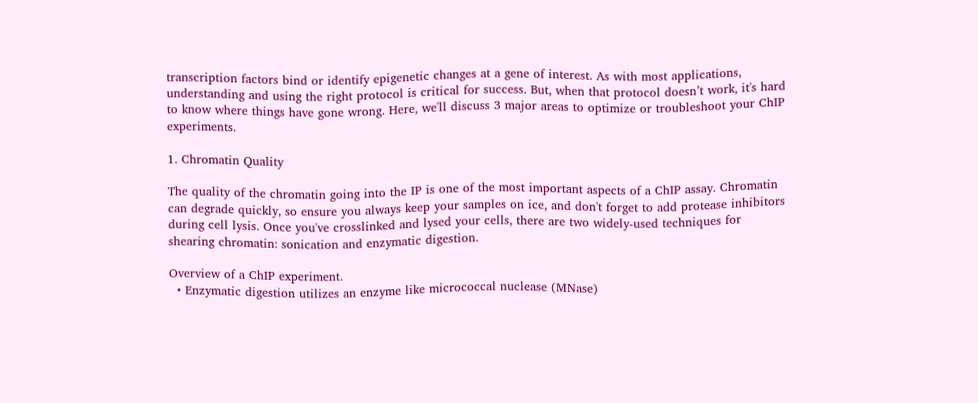transcription factors bind or identify epigenetic changes at a gene of interest. As with most applications, understanding and using the right protocol is critical for success. But, when that protocol doesn’t work, it's hard to know where things have gone wrong. Here, we'll discuss 3 major areas to optimize or troubleshoot your ChIP experiments.

1. Chromatin Quality

The quality of the chromatin going into the IP is one of the most important aspects of a ChIP assay. Chromatin can degrade quickly, so ensure you always keep your samples on ice, and don't forget to add protease inhibitors during cell lysis. Once you've crosslinked and lysed your cells, there are two widely-used techniques for shearing chromatin: sonication and enzymatic digestion.

Overview of a ChIP experiment.
  • Enzymatic digestion utilizes an enzyme like micrococcal nuclease (MNase)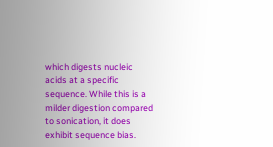which digests nucleic acids at a specific sequence. While this is a milder digestion compared to sonication, it does exhibit sequence bias.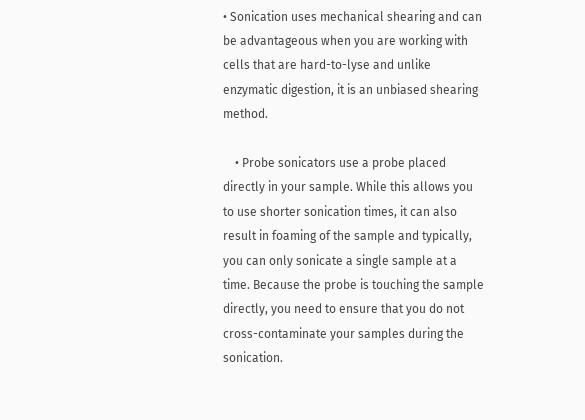• Sonication uses mechanical shearing and can be advantageous when you are working with cells that are hard-to-lyse and unlike enzymatic digestion, it is an unbiased shearing method.

    • Probe sonicators use a probe placed directly in your sample. While this allows you to use shorter sonication times, it can also result in foaming of the sample and typically, you can only sonicate a single sample at a time. Because the probe is touching the sample directly, you need to ensure that you do not cross-contaminate your samples during the sonication.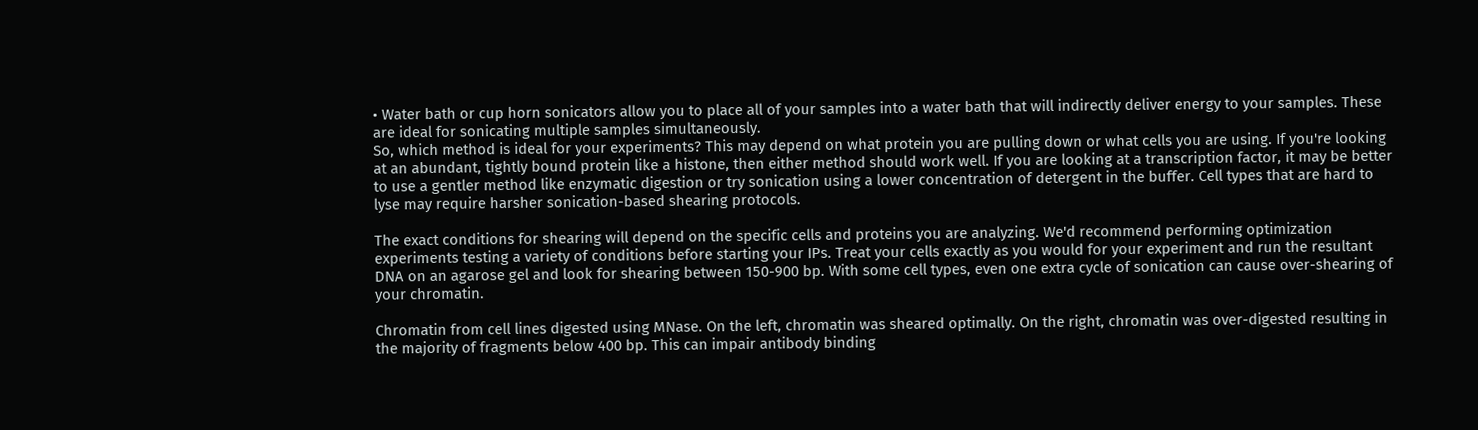• Water bath or cup horn sonicators allow you to place all of your samples into a water bath that will indirectly deliver energy to your samples. These are ideal for sonicating multiple samples simultaneously.
So, which method is ideal for your experiments? This may depend on what protein you are pulling down or what cells you are using. If you're looking at an abundant, tightly bound protein like a histone, then either method should work well. If you are looking at a transcription factor, it may be better to use a gentler method like enzymatic digestion or try sonication using a lower concentration of detergent in the buffer. Cell types that are hard to lyse may require harsher sonication-based shearing protocols.

The exact conditions for shearing will depend on the specific cells and proteins you are analyzing. We'd recommend performing optimization experiments testing a variety of conditions before starting your IPs. Treat your cells exactly as you would for your experiment and run the resultant DNA on an agarose gel and look for shearing between 150-900 bp. With some cell types, even one extra cycle of sonication can cause over-shearing of your chromatin.

Chromatin from cell lines digested using MNase. On the left, chromatin was sheared optimally. On the right, chromatin was over-digested resulting in the majority of fragments below 400 bp. This can impair antibody binding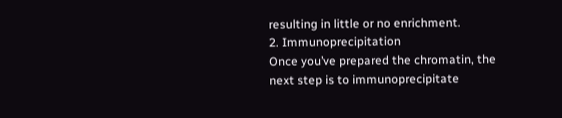resulting in little or no enrichment.
2. Immunoprecipitation
Once you’ve prepared the chromatin, the next step is to immunoprecipitate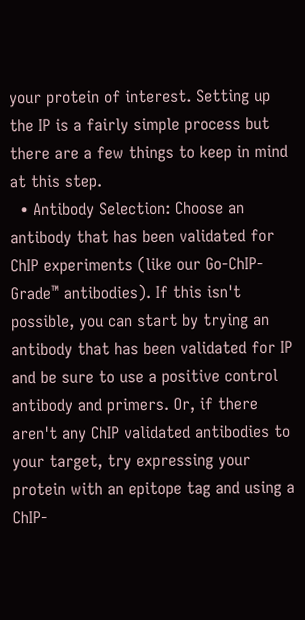your protein of interest. Setting up the IP is a fairly simple process but there are a few things to keep in mind at this step.
  • Antibody Selection: Choose an antibody that has been validated for ChIP experiments (like our Go-ChIP-Grade™ antibodies). If this isn't possible, you can start by trying an antibody that has been validated for IP and be sure to use a positive control antibody and primers. Or, if there aren't any ChIP validated antibodies to your target, try expressing your protein with an epitope tag and using a ChIP-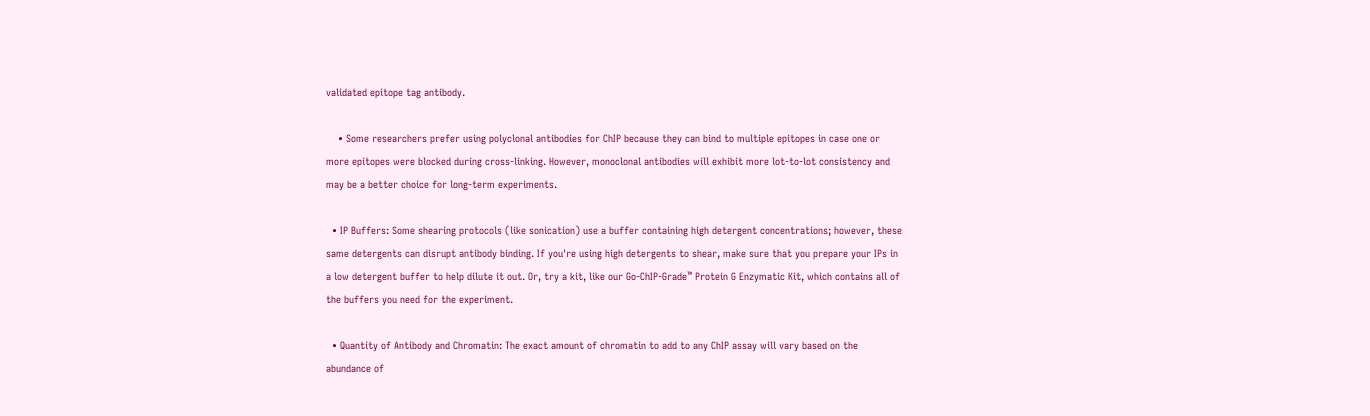validated epitope tag antibody.

    • Some researchers prefer using polyclonal antibodies for ChIP because they can bind to multiple epitopes in case one or more epitopes were blocked during cross-linking. However, monoclonal antibodies will exhibit more lot-to-lot consistency and may be a better choice for long-term experiments.

  • IP Buffers: Some shearing protocols (like sonication) use a buffer containing high detergent concentrations; however, these same detergents can disrupt antibody binding. If you're using high detergents to shear, make sure that you prepare your IPs in a low detergent buffer to help dilute it out. Or, try a kit, like our Go-ChIP-Grade™ Protein G Enzymatic Kit, which contains all of the buffers you need for the experiment.

  • Quantity of Antibody and Chromatin: The exact amount of chromatin to add to any ChIP assay will vary based on the abundance of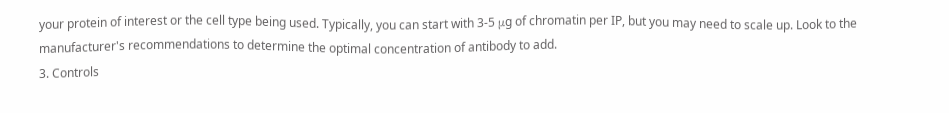your protein of interest or the cell type being used. Typically, you can start with 3-5 μg of chromatin per IP, but you may need to scale up. Look to the manufacturer's recommendations to determine the optimal concentration of antibody to add.
3. Controls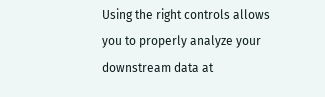Using the right controls allows you to properly analyze your downstream data at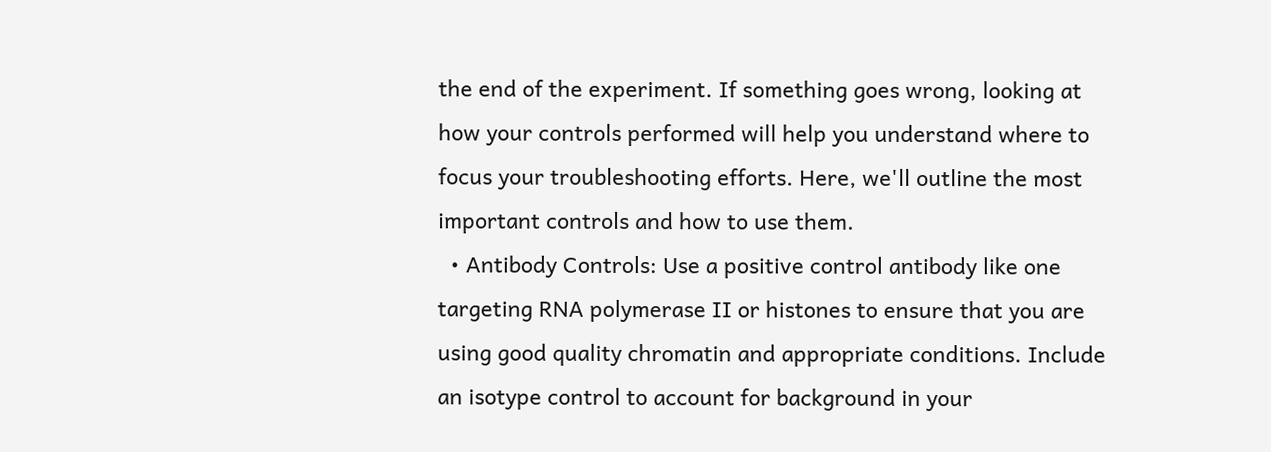the end of the experiment. If something goes wrong, looking at how your controls performed will help you understand where to focus your troubleshooting efforts. Here, we'll outline the most important controls and how to use them.
  • Antibody Controls: Use a positive control antibody like one targeting RNA polymerase II or histones to ensure that you are using good quality chromatin and appropriate conditions. Include an isotype control to account for background in your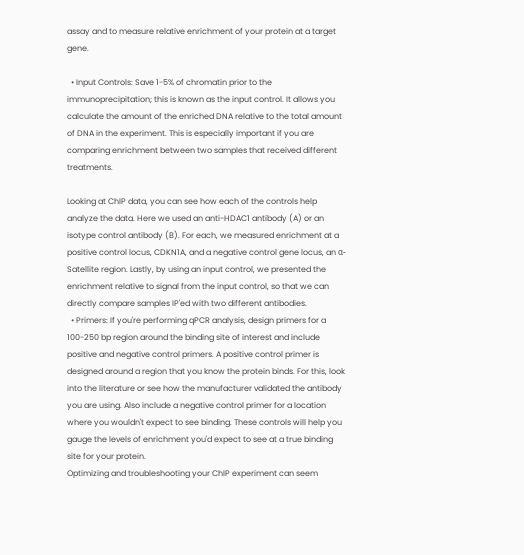assay and to measure relative enrichment of your protein at a target gene.

  • Input Controls: Save 1-5% of chromatin prior to the immunoprecipitation; this is known as the input control. It allows you calculate the amount of the enriched DNA relative to the total amount of DNA in the experiment. This is especially important if you are comparing enrichment between two samples that received different treatments.

Looking at ChIP data, you can see how each of the controls help analyze the data. Here we used an anti-HDAC1 antibody (A) or an isotype control antibody (B). For each, we measured enrichment at a positive control locus, CDKN1A, and a negative control gene locus, an α-Satellite region. Lastly, by using an input control, we presented the enrichment relative to signal from the input control, so that we can directly compare samples IP'ed with two different antibodies.
  • Primers: If you're performing qPCR analysis, design primers for a 100-250 bp region around the binding site of interest and include positive and negative control primers. A positive control primer is designed around a region that you know the protein binds. For this, look into the literature or see how the manufacturer validated the antibody you are using. Also include a negative control primer for a location where you wouldn't expect to see binding. These controls will help you gauge the levels of enrichment you'd expect to see at a true binding site for your protein.
Optimizing and troubleshooting your ChIP experiment can seem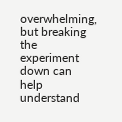overwhelming, but breaking the experiment down can help understand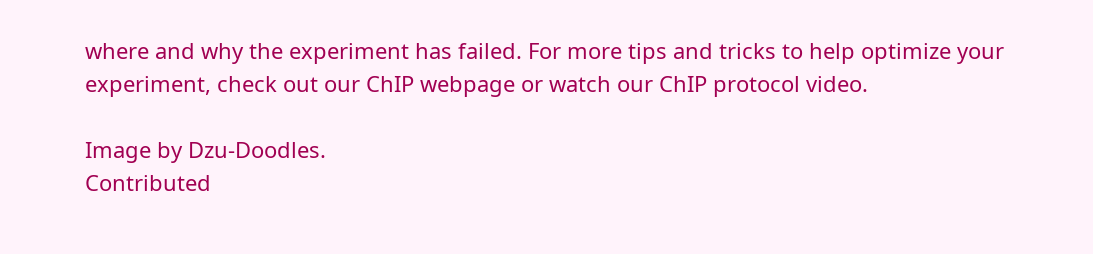where and why the experiment has failed. For more tips and tricks to help optimize your experiment, check out our ChIP webpage or watch our ChIP protocol video.

Image by Dzu-Doodles.
Contributed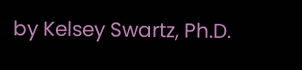by Kelsey Swartz, Ph.D.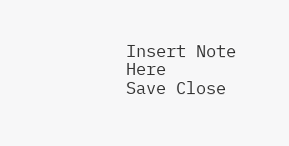Insert Note Here
Save Close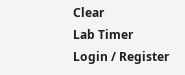Clear
Lab Timer
Login / Register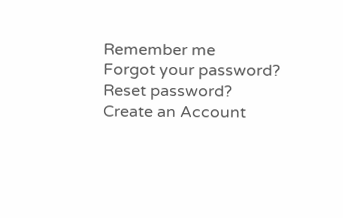Remember me
Forgot your password? Reset password?
Create an Account